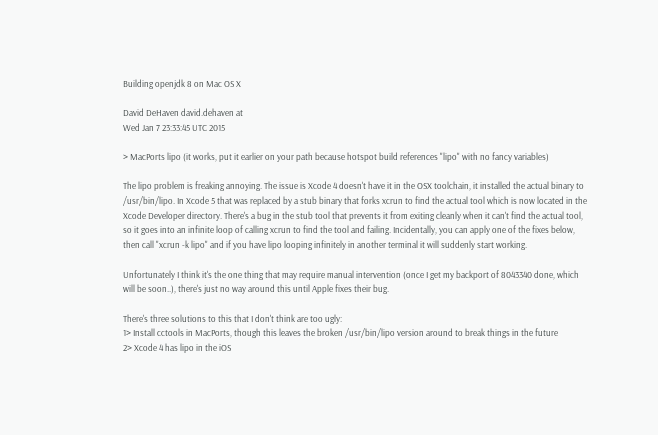Building openjdk 8 on Mac OS X

David DeHaven david.dehaven at
Wed Jan 7 23:33:45 UTC 2015

> MacPorts lipo (it works, put it earlier on your path because hotspot build references "lipo" with no fancy variables)

The lipo problem is freaking annoying. The issue is Xcode 4 doesn't have it in the OSX toolchain, it installed the actual binary to /usr/bin/lipo. In Xcode 5 that was replaced by a stub binary that forks xcrun to find the actual tool which is now located in the Xcode Developer directory. There's a bug in the stub tool that prevents it from exiting cleanly when it can't find the actual tool, so it goes into an infinite loop of calling xcrun to find the tool and failing. Incidentally, you can apply one of the fixes below, then call "xcrun -k lipo" and if you have lipo looping infinitely in another terminal it will suddenly start working.

Unfortunately I think it's the one thing that may require manual intervention (once I get my backport of 8043340 done, which will be soon..), there's just no way around this until Apple fixes their bug.

There's three solutions to this that I don't think are too ugly:
1> Install cctools in MacPorts, though this leaves the broken /usr/bin/lipo version around to break things in the future
2> Xcode 4 has lipo in the iOS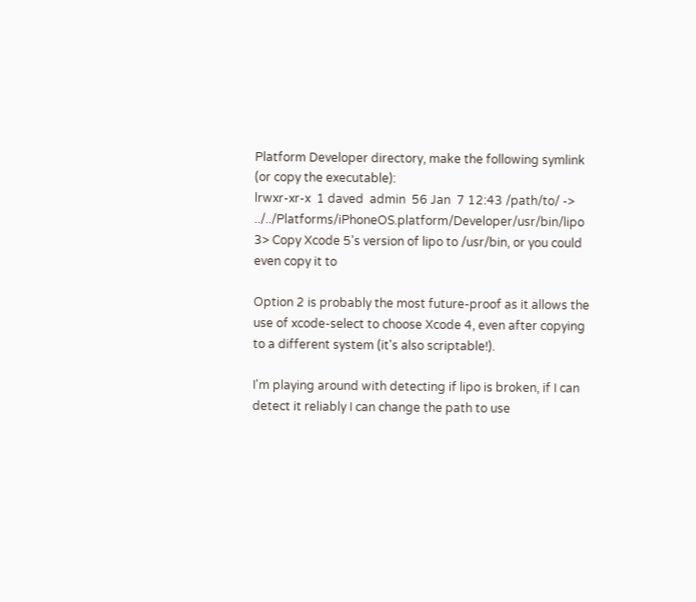Platform Developer directory, make the following symlink (or copy the executable):
lrwxr-xr-x  1 daved  admin  56 Jan  7 12:43 /path/to/ -> ../../Platforms/iPhoneOS.platform/Developer/usr/bin/lipo
3> Copy Xcode 5's version of lipo to /usr/bin, or you could even copy it to

Option 2 is probably the most future-proof as it allows the use of xcode-select to choose Xcode 4, even after copying to a different system (it's also scriptable!).

I'm playing around with detecting if lipo is broken, if I can detect it reliably I can change the path to use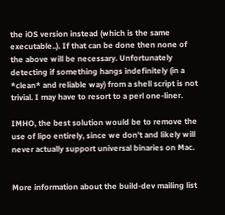the iOS version instead (which is the same executable..). If that can be done then none of the above will be necessary. Unfortunately detecting if something hangs indefinitely (in a *clean* and reliable way) from a shell script is not trivial. I may have to resort to a perl one-liner.

IMHO, the best solution would be to remove the use of lipo entirely, since we don't and likely will never actually support universal binaries on Mac.


More information about the build-dev mailing list